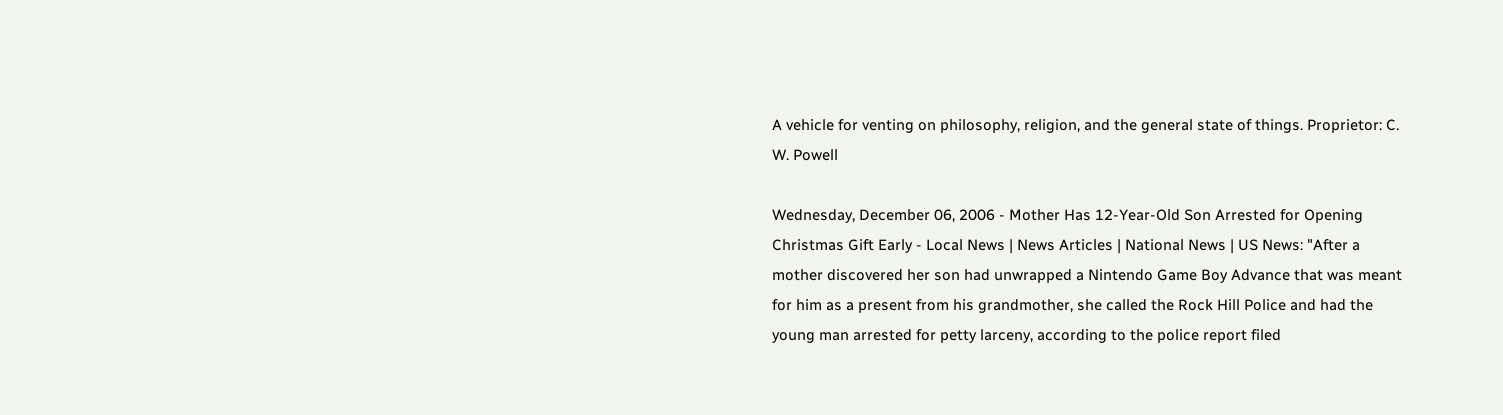A vehicle for venting on philosophy, religion, and the general state of things. Proprietor: C. W. Powell

Wednesday, December 06, 2006 - Mother Has 12-Year-Old Son Arrested for Opening Christmas Gift Early - Local News | News Articles | National News | US News: "After a mother discovered her son had unwrapped a Nintendo Game Boy Advance that was meant for him as a present from his grandmother, she called the Rock Hill Police and had the young man arrested for petty larceny, according to the police report filed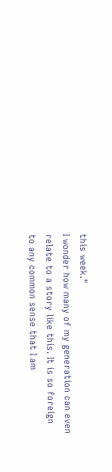this week."
I wonder how many of my generation can even relate to a story like this. It is so foreign to any common sense that I am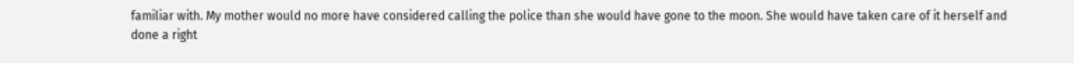familiar with. My mother would no more have considered calling the police than she would have gone to the moon. She would have taken care of it herself and done a right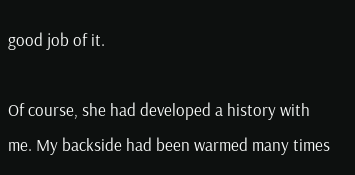good job of it.

Of course, she had developed a history with me. My backside had been warmed many times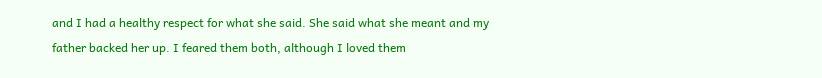and I had a healthy respect for what she said. She said what she meant and my father backed her up. I feared them both, although I loved them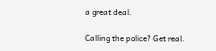a great deal.

Calling the police? Get real.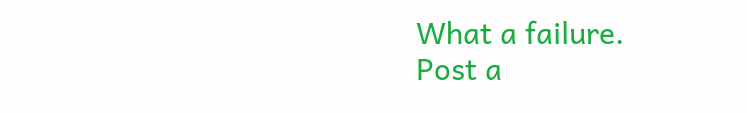What a failure.
Post a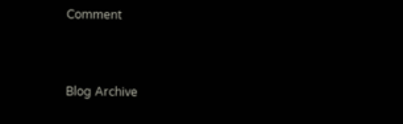Comment


Blog Archive